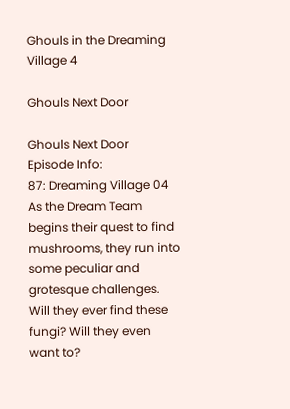Ghouls in the Dreaming Village 4

Ghouls Next Door

Ghouls Next Door
Episode Info:
87: Dreaming Village 04
As the Dream Team begins their quest to find mushrooms, they run into some peculiar and grotesque challenges. Will they ever find these fungi? Will they even want to?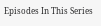Episodes In This Series